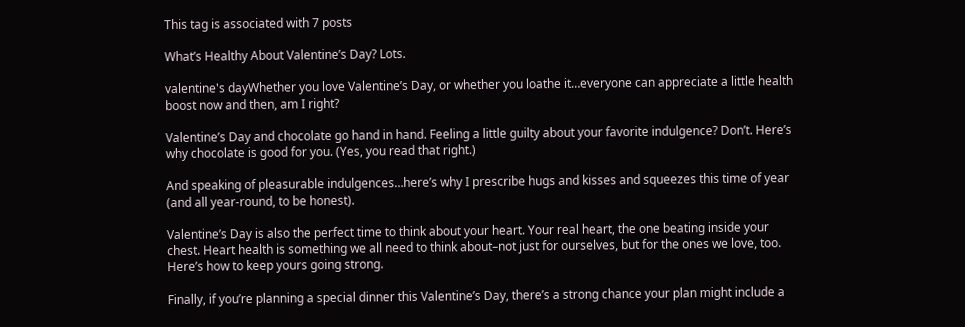This tag is associated with 7 posts

What’s Healthy About Valentine’s Day? Lots.

valentine's dayWhether you love Valentine’s Day, or whether you loathe it…everyone can appreciate a little health boost now and then, am I right?

Valentine’s Day and chocolate go hand in hand. Feeling a little guilty about your favorite indulgence? Don’t. Here’s why chocolate is good for you. (Yes, you read that right.)

And speaking of pleasurable indulgences…here’s why I prescribe hugs and kisses and squeezes this time of year (and all year-round, to be honest).

Valentine’s Day is also the perfect time to think about your heart. Your real heart, the one beating inside your chest. Heart health is something we all need to think about–not just for ourselves, but for the ones we love, too. Here’s how to keep yours going strong.

Finally, if you’re planning a special dinner this Valentine’s Day, there’s a strong chance your plan might include a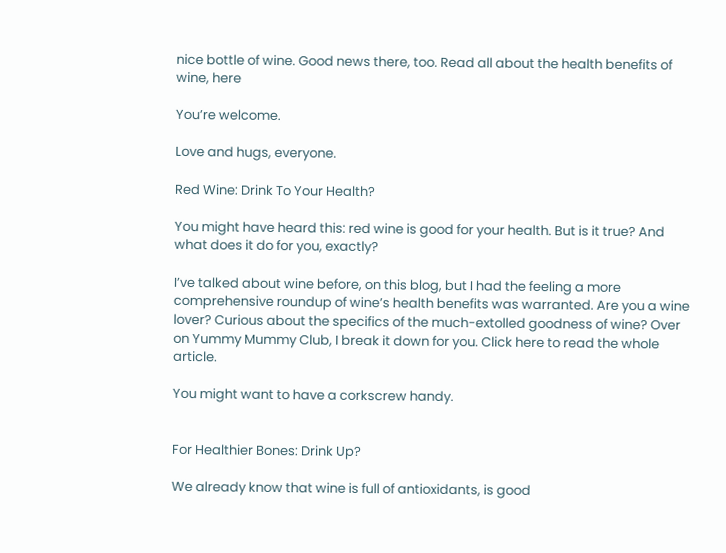nice bottle of wine. Good news there, too. Read all about the health benefits of wine, here

You’re welcome.

Love and hugs, everyone.

Red Wine: Drink To Your Health?

You might have heard this: red wine is good for your health. But is it true? And what does it do for you, exactly?

I’ve talked about wine before, on this blog, but I had the feeling a more comprehensive roundup of wine’s health benefits was warranted. Are you a wine lover? Curious about the specifics of the much-extolled goodness of wine? Over on Yummy Mummy Club, I break it down for you. Click here to read the whole article.

You might want to have a corkscrew handy.


For Healthier Bones: Drink Up?

We already know that wine is full of antioxidants, is good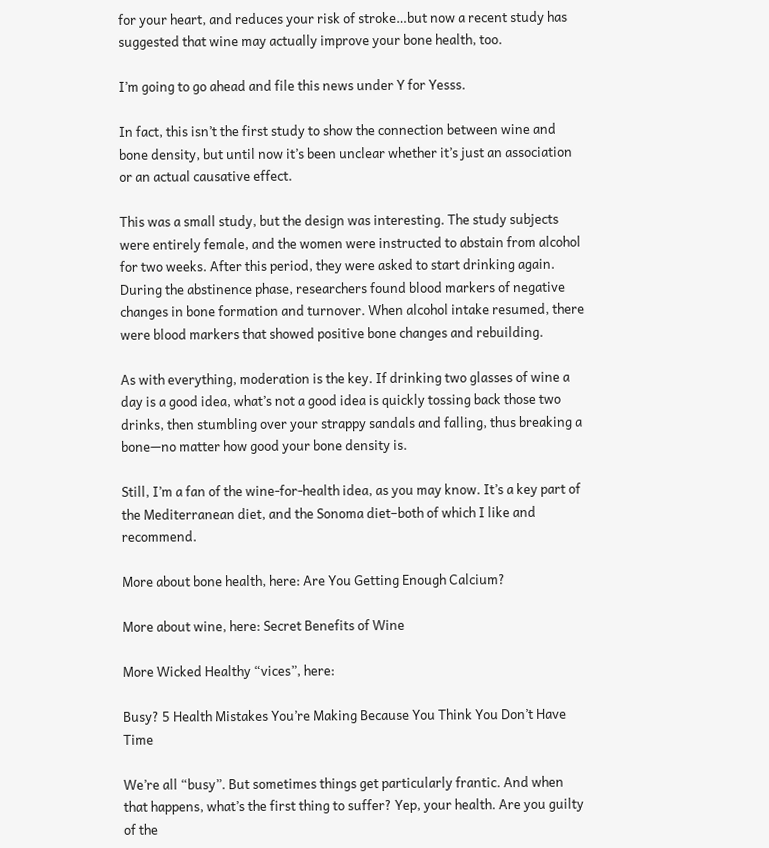for your heart, and reduces your risk of stroke…but now a recent study has suggested that wine may actually improve your bone health, too.

I’m going to go ahead and file this news under Y for Yesss.

In fact, this isn’t the first study to show the connection between wine and bone density, but until now it’s been unclear whether it’s just an association or an actual causative effect.

This was a small study, but the design was interesting. The study subjects were entirely female, and the women were instructed to abstain from alcohol for two weeks. After this period, they were asked to start drinking again. During the abstinence phase, researchers found blood markers of negative changes in bone formation and turnover. When alcohol intake resumed, there were blood markers that showed positive bone changes and rebuilding.

As with everything, moderation is the key. If drinking two glasses of wine a day is a good idea, what’s not a good idea is quickly tossing back those two drinks, then stumbling over your strappy sandals and falling, thus breaking a bone—no matter how good your bone density is.

Still, I’m a fan of the wine-for-health idea, as you may know. It’s a key part of the Mediterranean diet, and the Sonoma diet–both of which I like and recommend.

More about bone health, here: Are You Getting Enough Calcium?

More about wine, here: Secret Benefits of Wine

More Wicked Healthy “vices”, here:

Busy? 5 Health Mistakes You’re Making Because You Think You Don’t Have Time

We’re all “busy”. But sometimes things get particularly frantic. And when that happens, what’s the first thing to suffer? Yep, your health. Are you guilty of the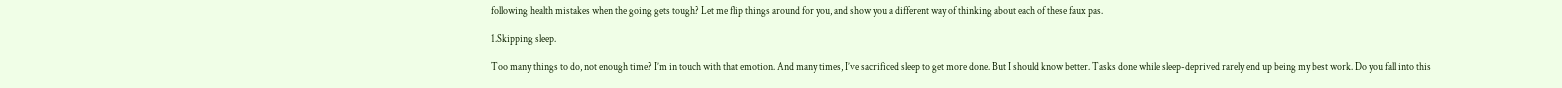following health mistakes when the going gets tough? Let me flip things around for you, and show you a different way of thinking about each of these faux pas.

1.Skipping sleep.

Too many things to do, not enough time? I’m in touch with that emotion. And many times, I’ve sacrificed sleep to get more done. But I should know better. Tasks done while sleep-deprived rarely end up being my best work. Do you fall into this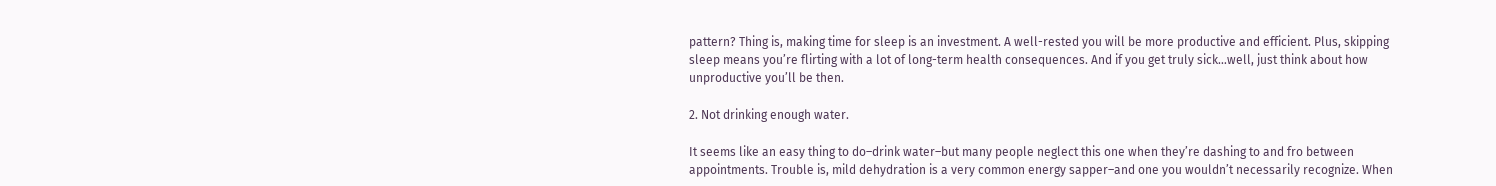pattern? Thing is, making time for sleep is an investment. A well-rested you will be more productive and efficient. Plus, skipping sleep means you’re flirting with a lot of long-term health consequences. And if you get truly sick…well, just think about how unproductive you’ll be then.

2. Not drinking enough water.

It seems like an easy thing to do–drink water–but many people neglect this one when they’re dashing to and fro between appointments. Trouble is, mild dehydration is a very common energy sapper–and one you wouldn’t necessarily recognize. When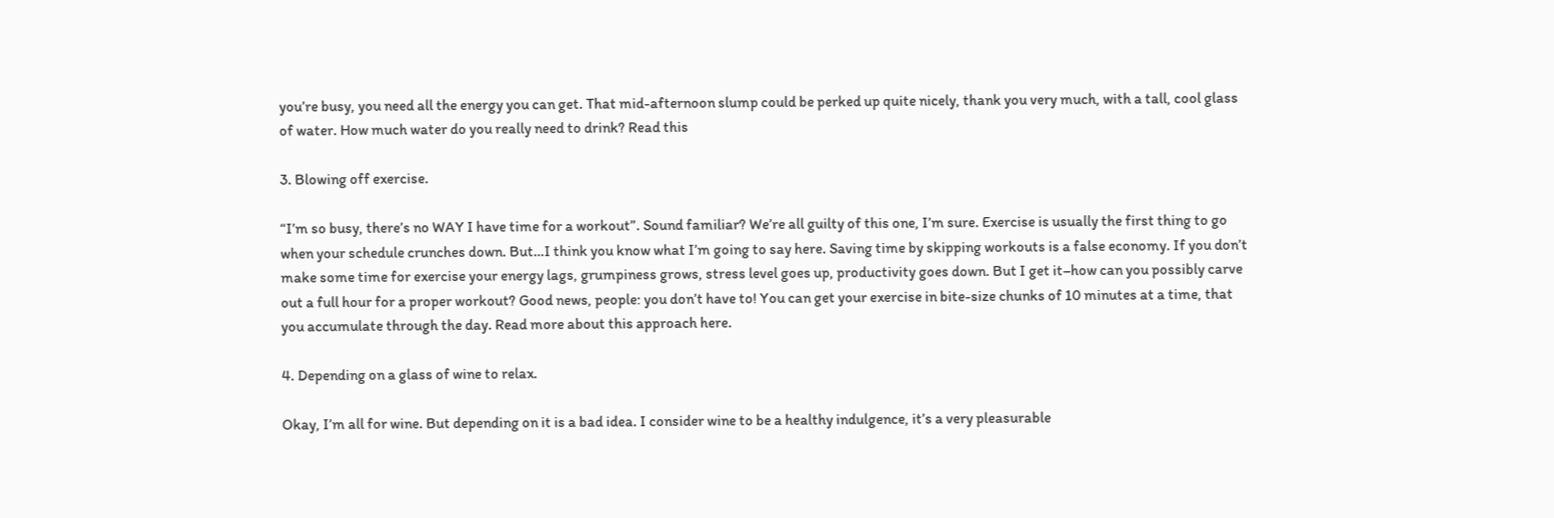you’re busy, you need all the energy you can get. That mid-afternoon slump could be perked up quite nicely, thank you very much, with a tall, cool glass of water. How much water do you really need to drink? Read this

3. Blowing off exercise.

“I’m so busy, there’s no WAY I have time for a workout”. Sound familiar? We’re all guilty of this one, I’m sure. Exercise is usually the first thing to go when your schedule crunches down. But…I think you know what I’m going to say here. Saving time by skipping workouts is a false economy. If you don’t make some time for exercise your energy lags, grumpiness grows, stress level goes up, productivity goes down. But I get it–how can you possibly carve out a full hour for a proper workout? Good news, people: you don’t have to! You can get your exercise in bite-size chunks of 10 minutes at a time, that you accumulate through the day. Read more about this approach here.

4. Depending on a glass of wine to relax.

Okay, I’m all for wine. But depending on it is a bad idea. I consider wine to be a healthy indulgence, it’s a very pleasurable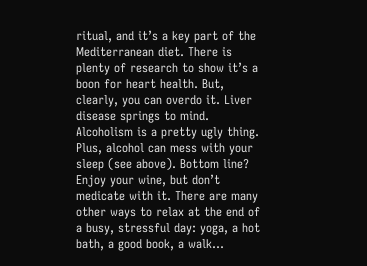ritual, and it’s a key part of the Mediterranean diet. There is plenty of research to show it’s a boon for heart health. But, clearly, you can overdo it. Liver disease springs to mind. Alcoholism is a pretty ugly thing. Plus, alcohol can mess with your sleep (see above). Bottom line? Enjoy your wine, but don’t medicate with it. There are many other ways to relax at the end of a busy, stressful day: yoga, a hot bath, a good book, a walk…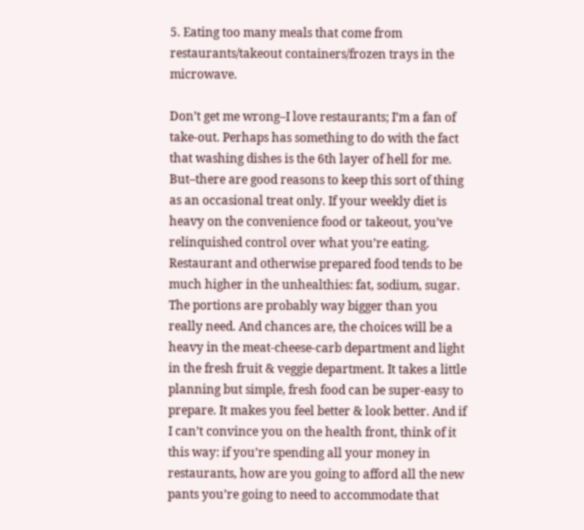5. Eating too many meals that come from restaurants/takeout containers/frozen trays in the microwave.

Don’t get me wrong–I love restaurants; I’m a fan of take-out. Perhaps has something to do with the fact that washing dishes is the 6th layer of hell for me. But–there are good reasons to keep this sort of thing as an occasional treat only. If your weekly diet is heavy on the convenience food or takeout, you’ve relinquished control over what you’re eating. Restaurant and otherwise prepared food tends to be much higher in the unhealthies: fat, sodium, sugar. The portions are probably way bigger than you really need. And chances are, the choices will be a heavy in the meat-cheese-carb department and light in the fresh fruit & veggie department. It takes a little planning but simple, fresh food can be super-easy to prepare. It makes you feel better & look better. And if I can’t convince you on the health front, think of it this way: if you’re spending all your money in restaurants, how are you going to afford all the new pants you’re going to need to accommodate that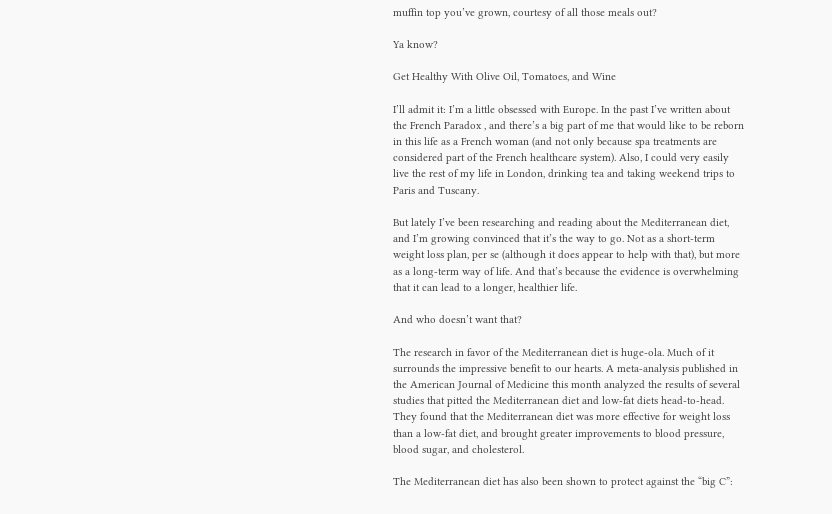muffin top you’ve grown, courtesy of all those meals out?

Ya know?

Get Healthy With Olive Oil, Tomatoes, and Wine

I’ll admit it: I’m a little obsessed with Europe. In the past I’ve written about the French Paradox , and there’s a big part of me that would like to be reborn in this life as a French woman (and not only because spa treatments are considered part of the French healthcare system). Also, I could very easily live the rest of my life in London, drinking tea and taking weekend trips to Paris and Tuscany.

But lately I’ve been researching and reading about the Mediterranean diet, and I’m growing convinced that it’s the way to go. Not as a short-term weight loss plan, per se (although it does appear to help with that), but more as a long-term way of life. And that’s because the evidence is overwhelming that it can lead to a longer, healthier life.

And who doesn’t want that?

The research in favor of the Mediterranean diet is huge-ola. Much of it surrounds the impressive benefit to our hearts. A meta-analysis published in the American Journal of Medicine this month analyzed the results of several studies that pitted the Mediterranean diet and low-fat diets head-to-head. They found that the Mediterranean diet was more effective for weight loss than a low-fat diet, and brought greater improvements to blood pressure, blood sugar, and cholesterol.

The Mediterranean diet has also been shown to protect against the “big C”: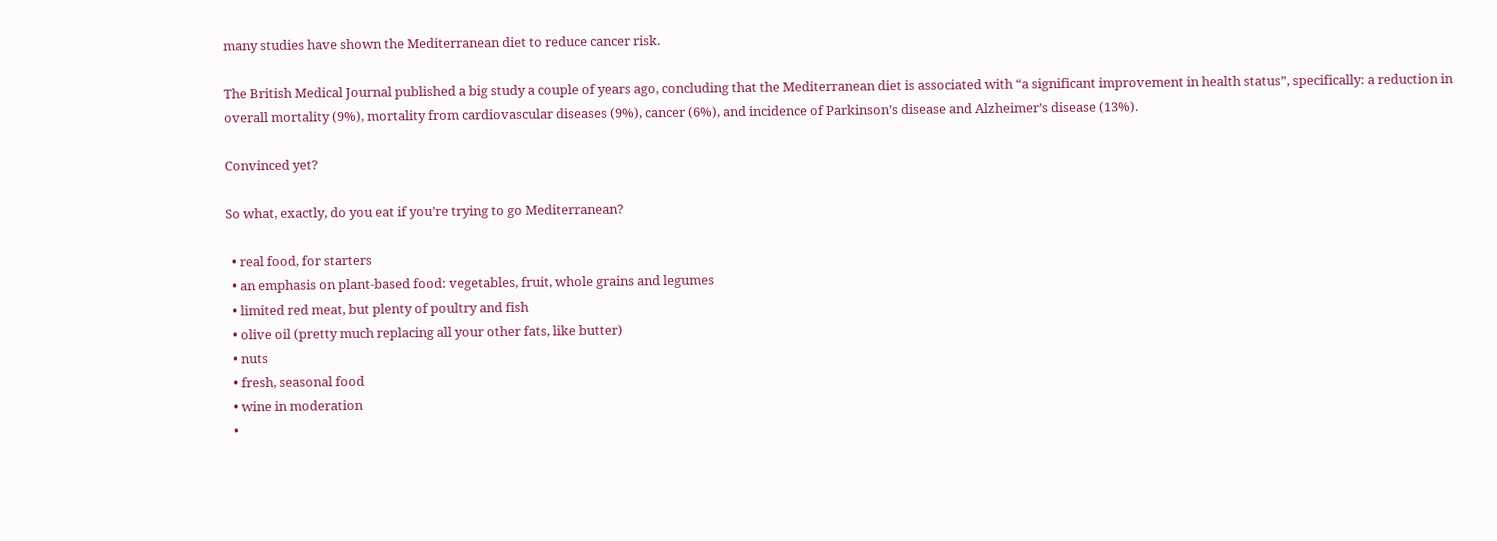many studies have shown the Mediterranean diet to reduce cancer risk.

The British Medical Journal published a big study a couple of years ago, concluding that the Mediterranean diet is associated with “a significant improvement in health status”, specifically: a reduction in overall mortality (9%), mortality from cardiovascular diseases (9%), cancer (6%), and incidence of Parkinson’s disease and Alzheimer’s disease (13%).

Convinced yet?

So what, exactly, do you eat if you’re trying to go Mediterranean?

  • real food, for starters
  • an emphasis on plant-based food: vegetables, fruit, whole grains and legumes
  • limited red meat, but plenty of poultry and fish
  • olive oil (pretty much replacing all your other fats, like butter)
  • nuts
  • fresh, seasonal food
  • wine in moderation
  •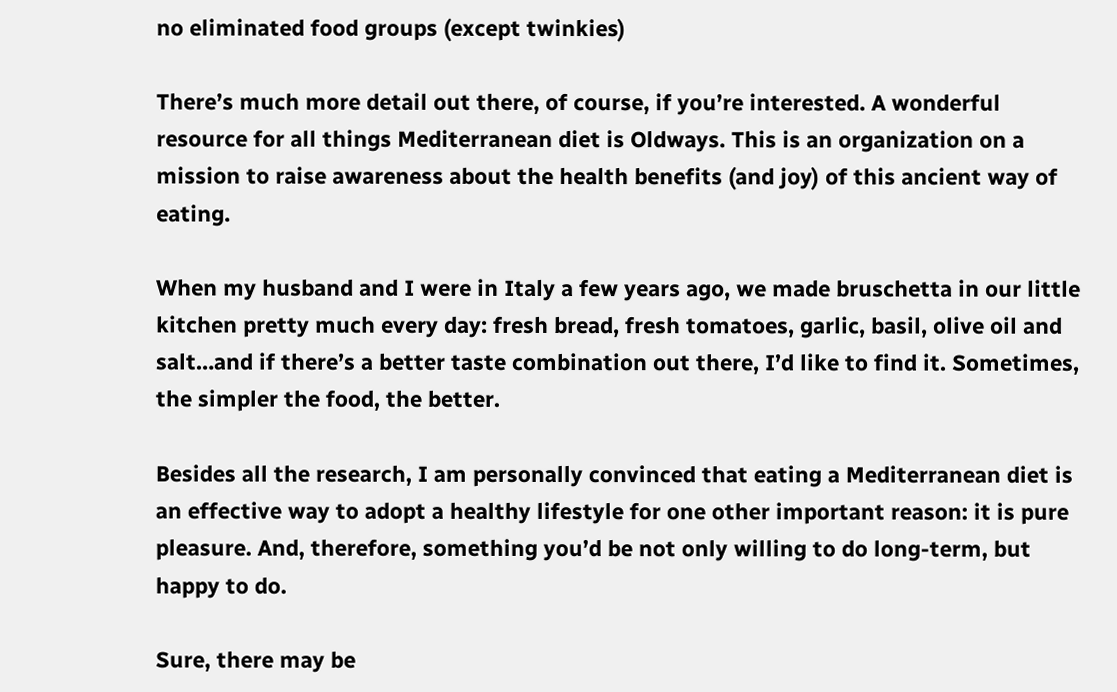no eliminated food groups (except twinkies)

There’s much more detail out there, of course, if you’re interested. A wonderful resource for all things Mediterranean diet is Oldways. This is an organization on a mission to raise awareness about the health benefits (and joy) of this ancient way of eating.

When my husband and I were in Italy a few years ago, we made bruschetta in our little kitchen pretty much every day: fresh bread, fresh tomatoes, garlic, basil, olive oil and salt…and if there’s a better taste combination out there, I’d like to find it. Sometimes, the simpler the food, the better.

Besides all the research, I am personally convinced that eating a Mediterranean diet is an effective way to adopt a healthy lifestyle for one other important reason: it is pure pleasure. And, therefore, something you’d be not only willing to do long-term, but happy to do.

Sure, there may be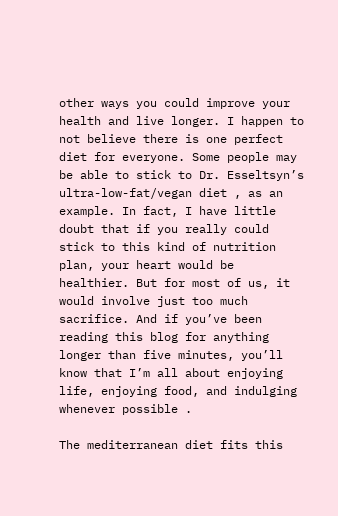other ways you could improve your health and live longer. I happen to not believe there is one perfect diet for everyone. Some people may be able to stick to Dr. Esseltsyn’s ultra-low-fat/vegan diet , as an example. In fact, I have little doubt that if you really could stick to this kind of nutrition plan, your heart would be healthier. But for most of us, it would involve just too much sacrifice. And if you’ve been reading this blog for anything longer than five minutes, you’ll know that I’m all about enjoying life, enjoying food, and indulging whenever possible .

The mediterranean diet fits this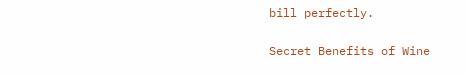bill perfectly.

Secret Benefits of Wine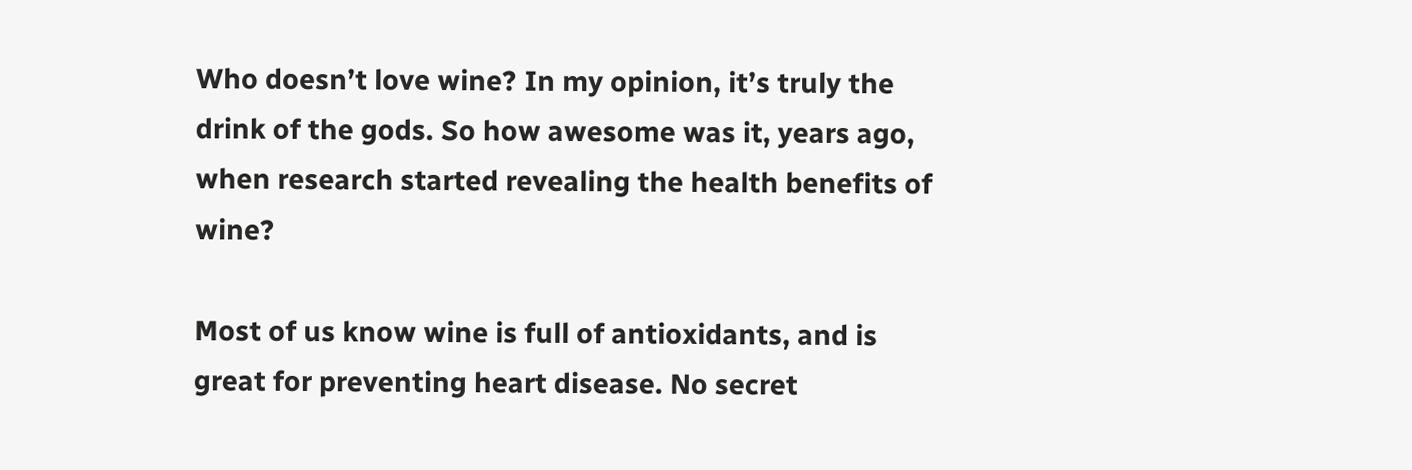Who doesn’t love wine? In my opinion, it’s truly the drink of the gods. So how awesome was it, years ago, when research started revealing the health benefits of wine?

Most of us know wine is full of antioxidants, and is great for preventing heart disease. No secret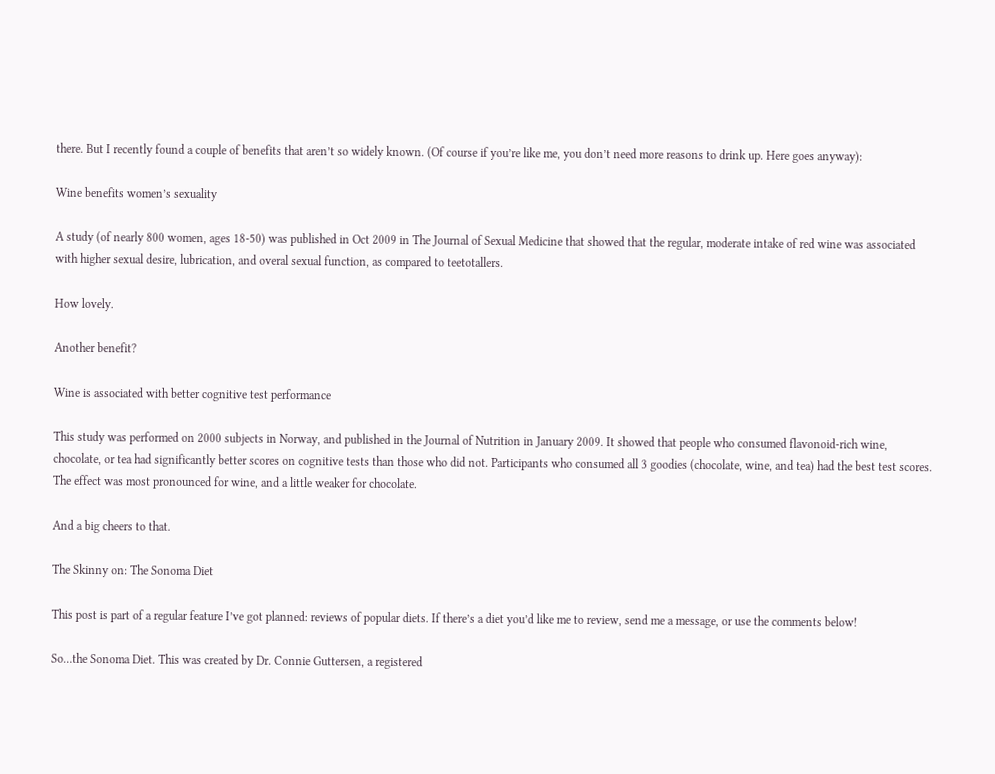there. But I recently found a couple of benefits that aren’t so widely known. (Of course if you’re like me, you don’t need more reasons to drink up. Here goes anyway):

Wine benefits women’s sexuality

A study (of nearly 800 women, ages 18-50) was published in Oct 2009 in The Journal of Sexual Medicine that showed that the regular, moderate intake of red wine was associated with higher sexual desire, lubrication, and overal sexual function, as compared to teetotallers.

How lovely.

Another benefit?

Wine is associated with better cognitive test performance

This study was performed on 2000 subjects in Norway, and published in the Journal of Nutrition in January 2009. It showed that people who consumed flavonoid-rich wine, chocolate, or tea had significantly better scores on cognitive tests than those who did not. Participants who consumed all 3 goodies (chocolate, wine, and tea) had the best test scores. The effect was most pronounced for wine, and a little weaker for chocolate.

And a big cheers to that.

The Skinny on: The Sonoma Diet

This post is part of a regular feature I’ve got planned: reviews of popular diets. If there’s a diet you’d like me to review, send me a message, or use the comments below!

So…the Sonoma Diet. This was created by Dr. Connie Guttersen, a registered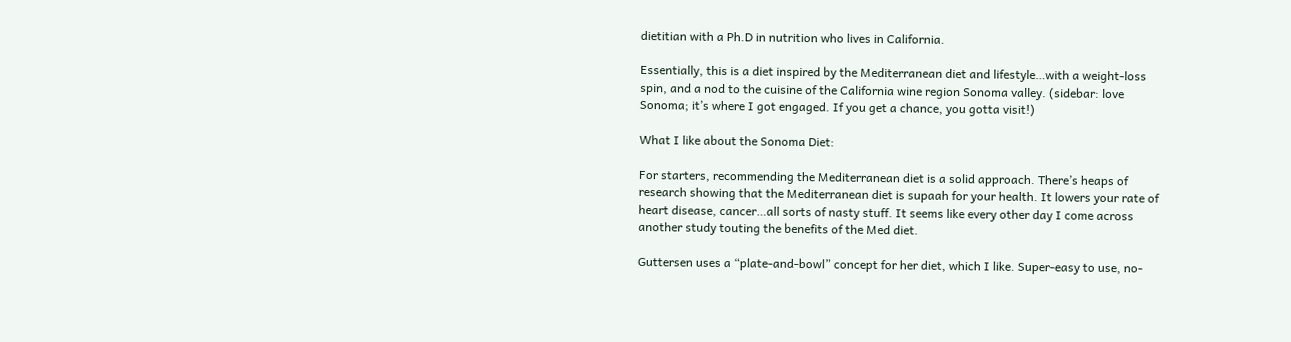dietitian with a Ph.D in nutrition who lives in California.

Essentially, this is a diet inspired by the Mediterranean diet and lifestyle…with a weight-loss spin, and a nod to the cuisine of the California wine region Sonoma valley. (sidebar: love Sonoma; it’s where I got engaged. If you get a chance, you gotta visit!)

What I like about the Sonoma Diet:

For starters, recommending the Mediterranean diet is a solid approach. There’s heaps of research showing that the Mediterranean diet is supaah for your health. It lowers your rate of heart disease, cancer…all sorts of nasty stuff. It seems like every other day I come across another study touting the benefits of the Med diet.

Guttersen uses a “plate-and-bowl” concept for her diet, which I like. Super-easy to use, no-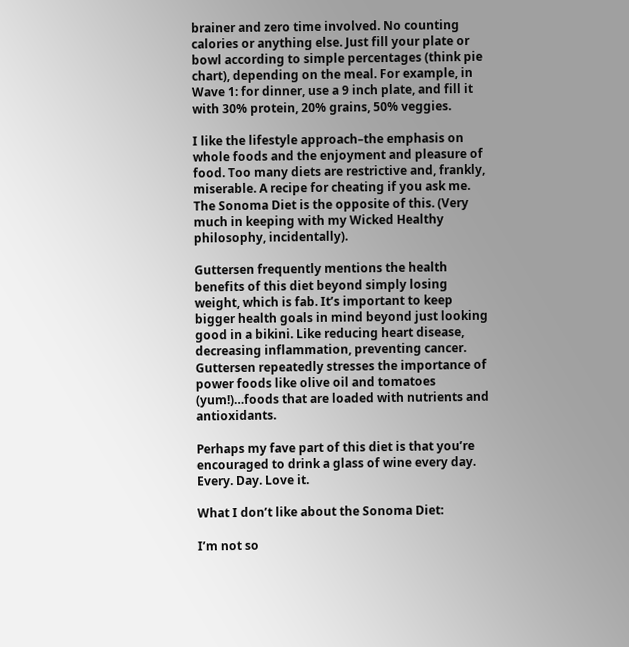brainer and zero time involved. No counting calories or anything else. Just fill your plate or bowl according to simple percentages (think pie chart), depending on the meal. For example, in Wave 1: for dinner, use a 9 inch plate, and fill it with 30% protein, 20% grains, 50% veggies.

I like the lifestyle approach–the emphasis on whole foods and the enjoyment and pleasure of food. Too many diets are restrictive and, frankly, miserable. A recipe for cheating if you ask me. The Sonoma Diet is the opposite of this. (Very much in keeping with my Wicked Healthy philosophy, incidentally).

Guttersen frequently mentions the health benefits of this diet beyond simply losing weight, which is fab. It’s important to keep bigger health goals in mind beyond just looking good in a bikini. Like reducing heart disease, decreasing inflammation, preventing cancer. Guttersen repeatedly stresses the importance of power foods like olive oil and tomatoes (yum!)…foods that are loaded with nutrients and antioxidants.

Perhaps my fave part of this diet is that you’re encouraged to drink a glass of wine every day. Every. Day. Love it.

What I don’t like about the Sonoma Diet:

I’m not so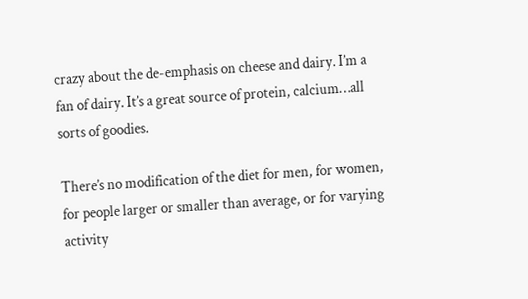crazy about the de-emphasis on cheese and dairy. I’m a fan of dairy. It’s a great source of protein, calcium…all sorts of goodies.

There’s no modification of the diet for men, for women, for people larger or smaller than average, or for varying activity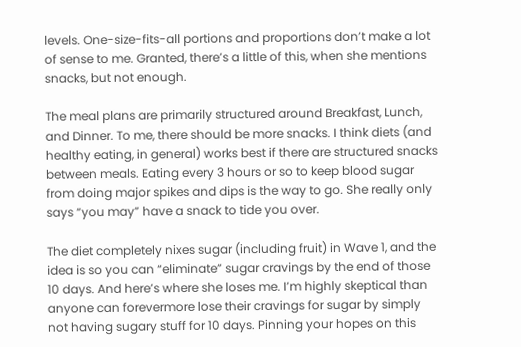levels. One-size-fits-all portions and proportions don’t make a lot of sense to me. Granted, there’s a little of this, when she mentions snacks, but not enough.

The meal plans are primarily structured around Breakfast, Lunch, and Dinner. To me, there should be more snacks. I think diets (and healthy eating, in general) works best if there are structured snacks between meals. Eating every 3 hours or so to keep blood sugar from doing major spikes and dips is the way to go. She really only says “you may” have a snack to tide you over.

The diet completely nixes sugar (including fruit) in Wave 1, and the idea is so you can “eliminate” sugar cravings by the end of those 10 days. And here’s where she loses me. I’m highly skeptical than anyone can forevermore lose their cravings for sugar by simply not having sugary stuff for 10 days. Pinning your hopes on this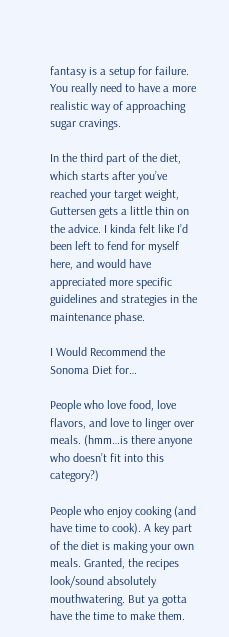fantasy is a setup for failure. You really need to have a more realistic way of approaching sugar cravings.

In the third part of the diet, which starts after you’ve reached your target weight, Guttersen gets a little thin on the advice. I kinda felt like I’d been left to fend for myself here, and would have appreciated more specific guidelines and strategies in the maintenance phase.

I Would Recommend the Sonoma Diet for…

People who love food, love flavors, and love to linger over meals. (hmm…is there anyone who doesn’t fit into this category?)

People who enjoy cooking (and have time to cook). A key part of the diet is making your own meals. Granted, the recipes look/sound absolutely mouthwatering. But ya gotta have the time to make them.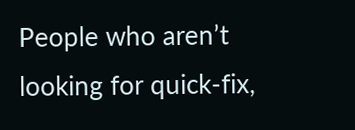People who aren’t looking for quick-fix,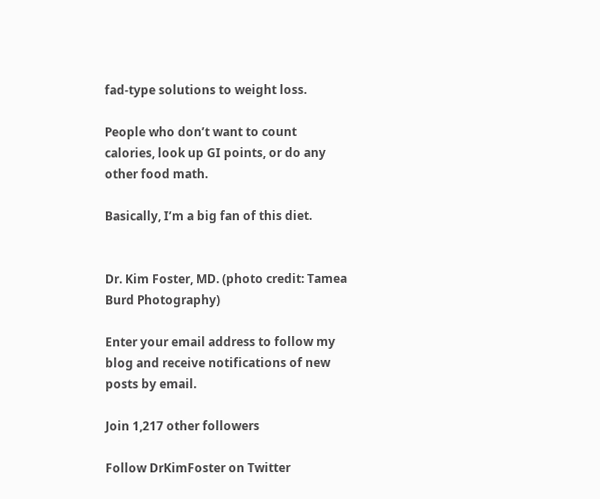fad-type solutions to weight loss.

People who don’t want to count calories, look up GI points, or do any other food math.

Basically, I’m a big fan of this diet.


Dr. Kim Foster, MD. (photo credit: Tamea Burd Photography)

Enter your email address to follow my blog and receive notifications of new posts by email.

Join 1,217 other followers

Follow DrKimFoster on Twitter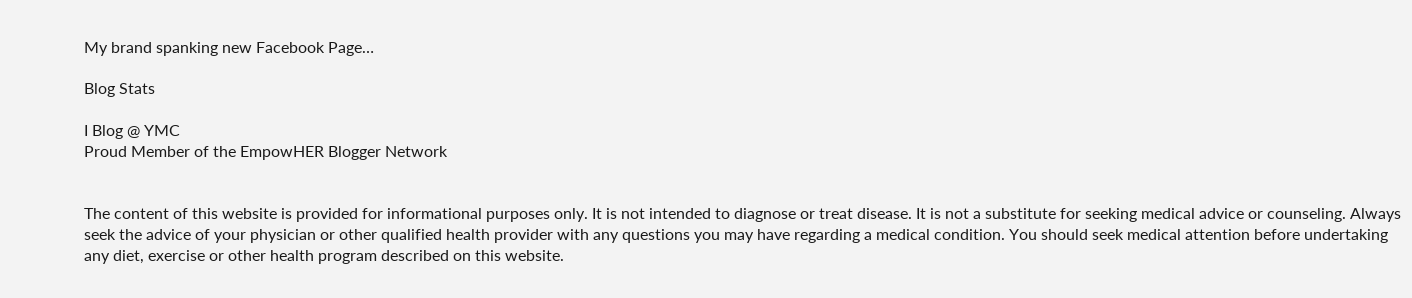My brand spanking new Facebook Page…

Blog Stats

I Blog @ YMC
Proud Member of the EmpowHER Blogger Network


The content of this website is provided for informational purposes only. It is not intended to diagnose or treat disease. It is not a substitute for seeking medical advice or counseling. Always seek the advice of your physician or other qualified health provider with any questions you may have regarding a medical condition. You should seek medical attention before undertaking any diet, exercise or other health program described on this website.